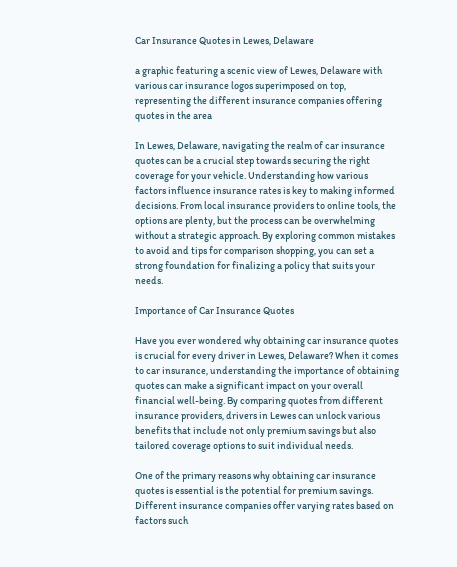Car Insurance Quotes in Lewes, Delaware

a graphic featuring a scenic view of Lewes, Delaware with various car insurance logos superimposed on top, representing the different insurance companies offering quotes in the area

In Lewes, Delaware, navigating the realm of car insurance quotes can be a crucial step towards securing the right coverage for your vehicle. Understanding how various factors influence insurance rates is key to making informed decisions. From local insurance providers to online tools, the options are plenty, but the process can be overwhelming without a strategic approach. By exploring common mistakes to avoid and tips for comparison shopping, you can set a strong foundation for finalizing a policy that suits your needs.

Importance of Car Insurance Quotes

Have you ever wondered why obtaining car insurance quotes is crucial for every driver in Lewes, Delaware? When it comes to car insurance, understanding the importance of obtaining quotes can make a significant impact on your overall financial well-being. By comparing quotes from different insurance providers, drivers in Lewes can unlock various benefits that include not only premium savings but also tailored coverage options to suit individual needs.

One of the primary reasons why obtaining car insurance quotes is essential is the potential for premium savings. Different insurance companies offer varying rates based on factors such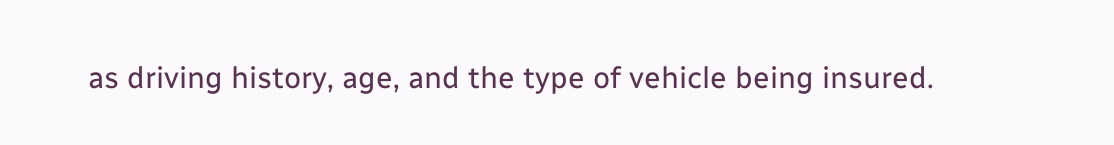as driving history, age, and the type of vehicle being insured.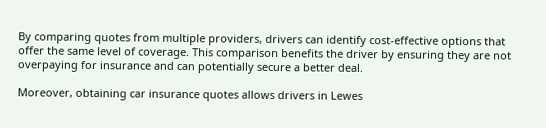By comparing quotes from multiple providers, drivers can identify cost-effective options that offer the same level of coverage. This comparison benefits the driver by ensuring they are not overpaying for insurance and can potentially secure a better deal.

Moreover, obtaining car insurance quotes allows drivers in Lewes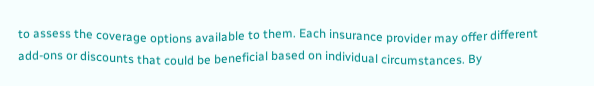to assess the coverage options available to them. Each insurance provider may offer different add-ons or discounts that could be beneficial based on individual circumstances. By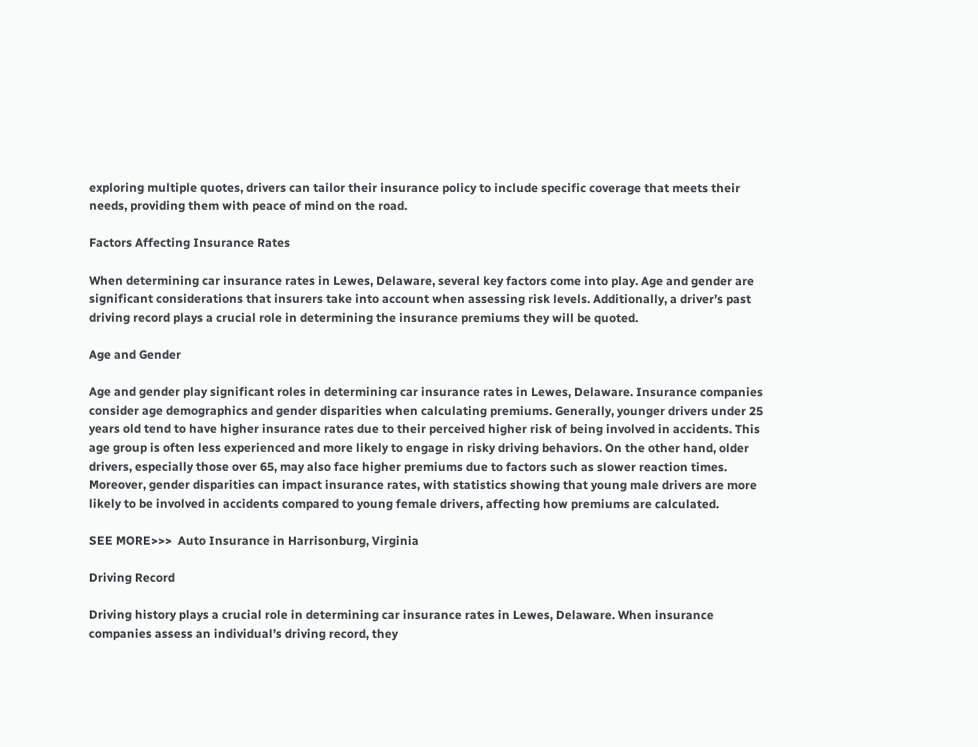exploring multiple quotes, drivers can tailor their insurance policy to include specific coverage that meets their needs, providing them with peace of mind on the road.

Factors Affecting Insurance Rates

When determining car insurance rates in Lewes, Delaware, several key factors come into play. Age and gender are significant considerations that insurers take into account when assessing risk levels. Additionally, a driver’s past driving record plays a crucial role in determining the insurance premiums they will be quoted.

Age and Gender

Age and gender play significant roles in determining car insurance rates in Lewes, Delaware. Insurance companies consider age demographics and gender disparities when calculating premiums. Generally, younger drivers under 25 years old tend to have higher insurance rates due to their perceived higher risk of being involved in accidents. This age group is often less experienced and more likely to engage in risky driving behaviors. On the other hand, older drivers, especially those over 65, may also face higher premiums due to factors such as slower reaction times. Moreover, gender disparities can impact insurance rates, with statistics showing that young male drivers are more likely to be involved in accidents compared to young female drivers, affecting how premiums are calculated.

SEE MORE>>>  Auto Insurance in Harrisonburg, Virginia

Driving Record

Driving history plays a crucial role in determining car insurance rates in Lewes, Delaware. When insurance companies assess an individual’s driving record, they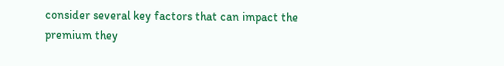consider several key factors that can impact the premium they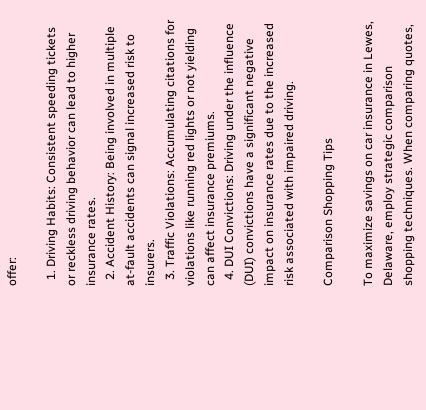offer:

  1. Driving Habits: Consistent speeding tickets or reckless driving behavior can lead to higher insurance rates.
  2. Accident History: Being involved in multiple at-fault accidents can signal increased risk to insurers.
  3. Traffic Violations: Accumulating citations for violations like running red lights or not yielding can affect insurance premiums.
  4. DUI Convictions: Driving under the influence (DUI) convictions have a significant negative impact on insurance rates due to the increased risk associated with impaired driving.

Comparison Shopping Tips

To maximize savings on car insurance in Lewes, Delaware, employ strategic comparison shopping techniques. When comparing quotes,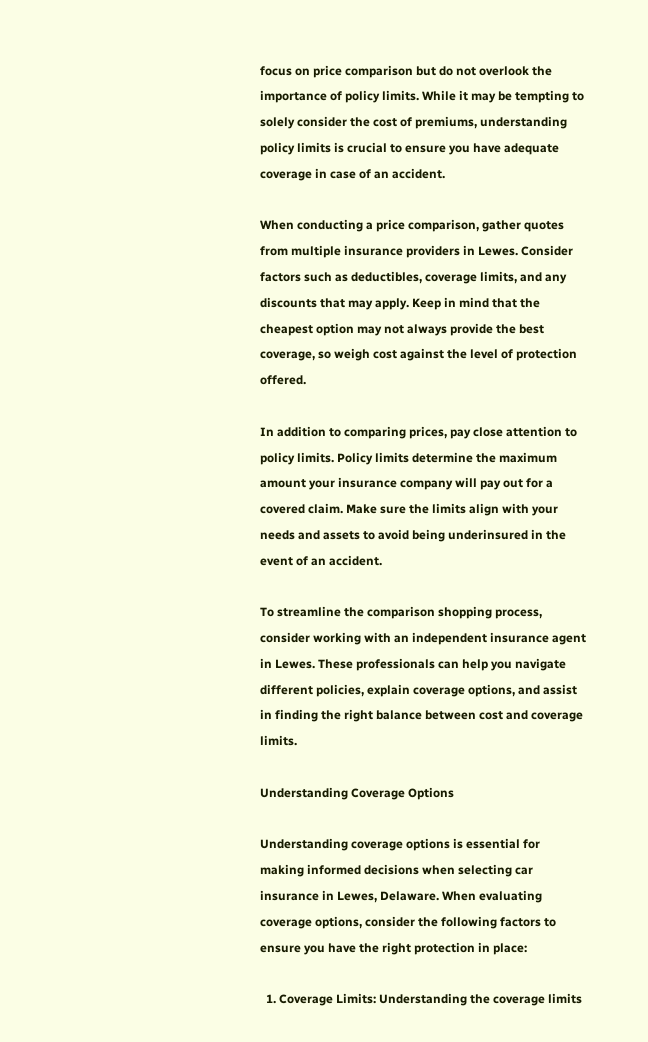focus on price comparison but do not overlook the importance of policy limits. While it may be tempting to solely consider the cost of premiums, understanding policy limits is crucial to ensure you have adequate coverage in case of an accident.

When conducting a price comparison, gather quotes from multiple insurance providers in Lewes. Consider factors such as deductibles, coverage limits, and any discounts that may apply. Keep in mind that the cheapest option may not always provide the best coverage, so weigh cost against the level of protection offered.

In addition to comparing prices, pay close attention to policy limits. Policy limits determine the maximum amount your insurance company will pay out for a covered claim. Make sure the limits align with your needs and assets to avoid being underinsured in the event of an accident.

To streamline the comparison shopping process, consider working with an independent insurance agent in Lewes. These professionals can help you navigate different policies, explain coverage options, and assist in finding the right balance between cost and coverage limits.

Understanding Coverage Options

Understanding coverage options is essential for making informed decisions when selecting car insurance in Lewes, Delaware. When evaluating coverage options, consider the following factors to ensure you have the right protection in place:

  1. Coverage Limits: Understanding the coverage limits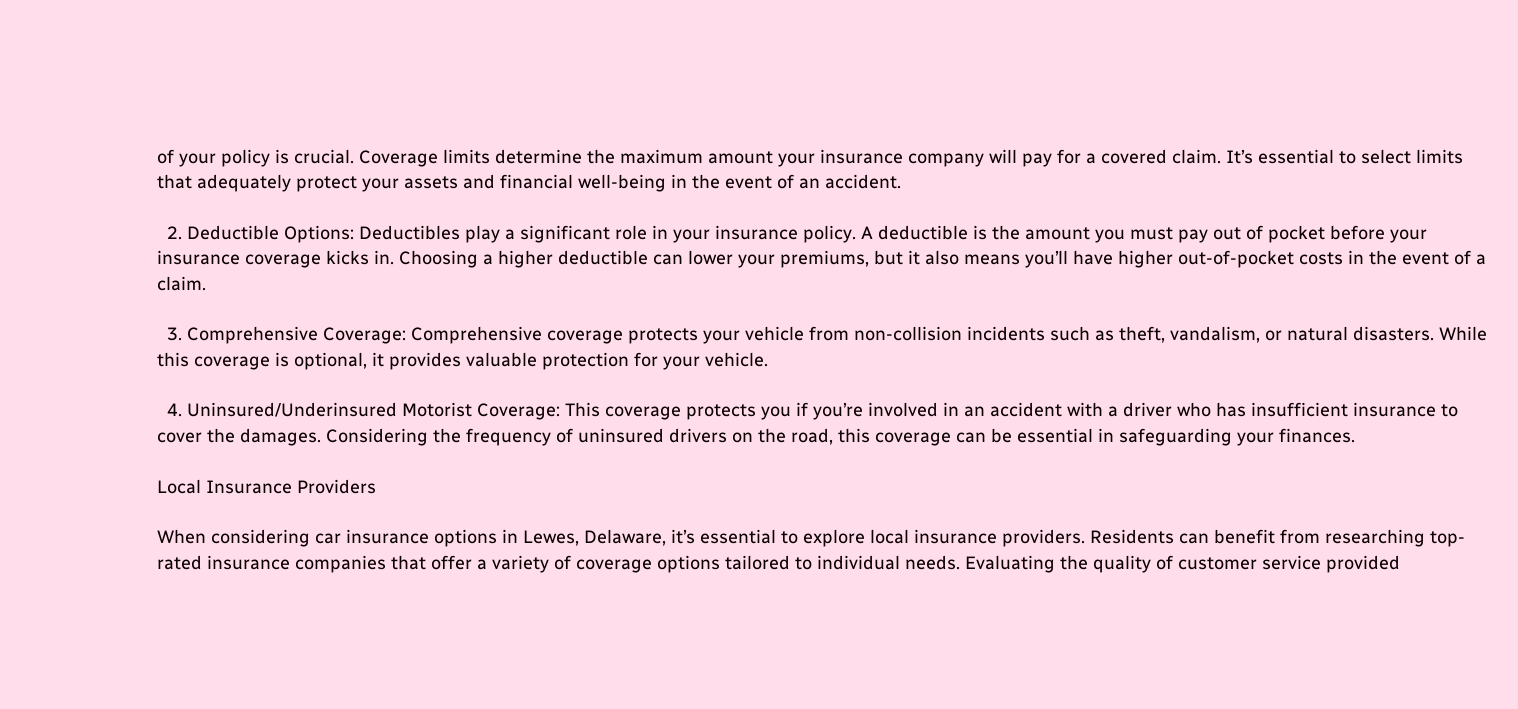of your policy is crucial. Coverage limits determine the maximum amount your insurance company will pay for a covered claim. It’s essential to select limits that adequately protect your assets and financial well-being in the event of an accident.

  2. Deductible Options: Deductibles play a significant role in your insurance policy. A deductible is the amount you must pay out of pocket before your insurance coverage kicks in. Choosing a higher deductible can lower your premiums, but it also means you’ll have higher out-of-pocket costs in the event of a claim.

  3. Comprehensive Coverage: Comprehensive coverage protects your vehicle from non-collision incidents such as theft, vandalism, or natural disasters. While this coverage is optional, it provides valuable protection for your vehicle.

  4. Uninsured/Underinsured Motorist Coverage: This coverage protects you if you’re involved in an accident with a driver who has insufficient insurance to cover the damages. Considering the frequency of uninsured drivers on the road, this coverage can be essential in safeguarding your finances.

Local Insurance Providers

When considering car insurance options in Lewes, Delaware, it’s essential to explore local insurance providers. Residents can benefit from researching top-rated insurance companies that offer a variety of coverage options tailored to individual needs. Evaluating the quality of customer service provided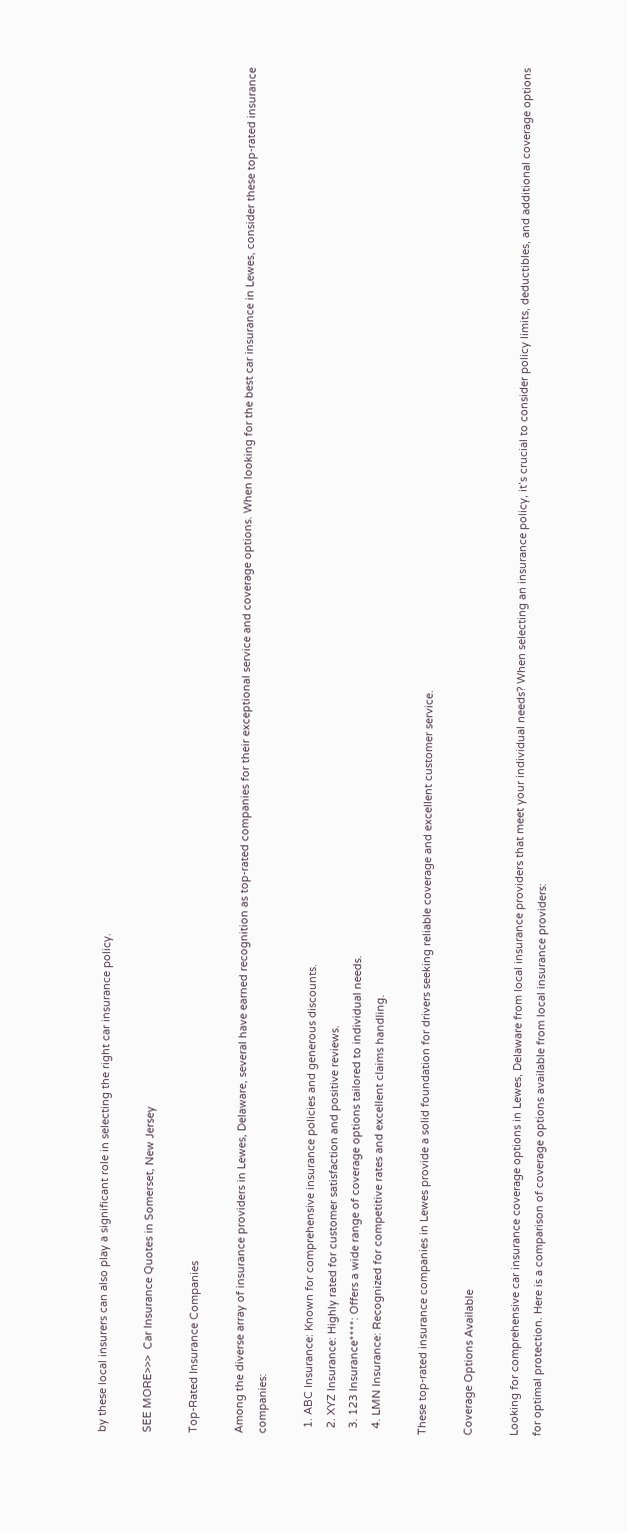by these local insurers can also play a significant role in selecting the right car insurance policy.

SEE MORE>>>  Car Insurance Quotes in Somerset, New Jersey

Top-Rated Insurance Companies

Among the diverse array of insurance providers in Lewes, Delaware, several have earned recognition as top-rated companies for their exceptional service and coverage options. When looking for the best car insurance in Lewes, consider these top-rated insurance companies:

  1. ABC Insurance: Known for comprehensive insurance policies and generous discounts.
  2. XYZ Insurance: Highly rated for customer satisfaction and positive reviews.
  3. 123 Insurance****: Offers a wide range of coverage options tailored to individual needs.
  4. LMN Insurance: Recognized for competitive rates and excellent claims handling.

These top-rated insurance companies in Lewes provide a solid foundation for drivers seeking reliable coverage and excellent customer service.

Coverage Options Available

Looking for comprehensive car insurance coverage options in Lewes, Delaware from local insurance providers that meet your individual needs? When selecting an insurance policy, it’s crucial to consider policy limits, deductibles, and additional coverage options for optimal protection. Here is a comparison of coverage options available from local insurance providers: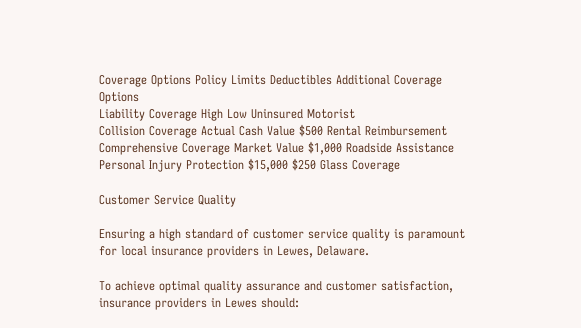Coverage Options Policy Limits Deductibles Additional Coverage Options
Liability Coverage High Low Uninsured Motorist
Collision Coverage Actual Cash Value $500 Rental Reimbursement
Comprehensive Coverage Market Value $1,000 Roadside Assistance
Personal Injury Protection $15,000 $250 Glass Coverage

Customer Service Quality

Ensuring a high standard of customer service quality is paramount for local insurance providers in Lewes, Delaware.

To achieve optimal quality assurance and customer satisfaction, insurance providers in Lewes should: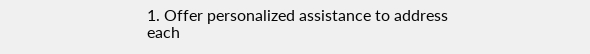1. Offer personalized assistance to address each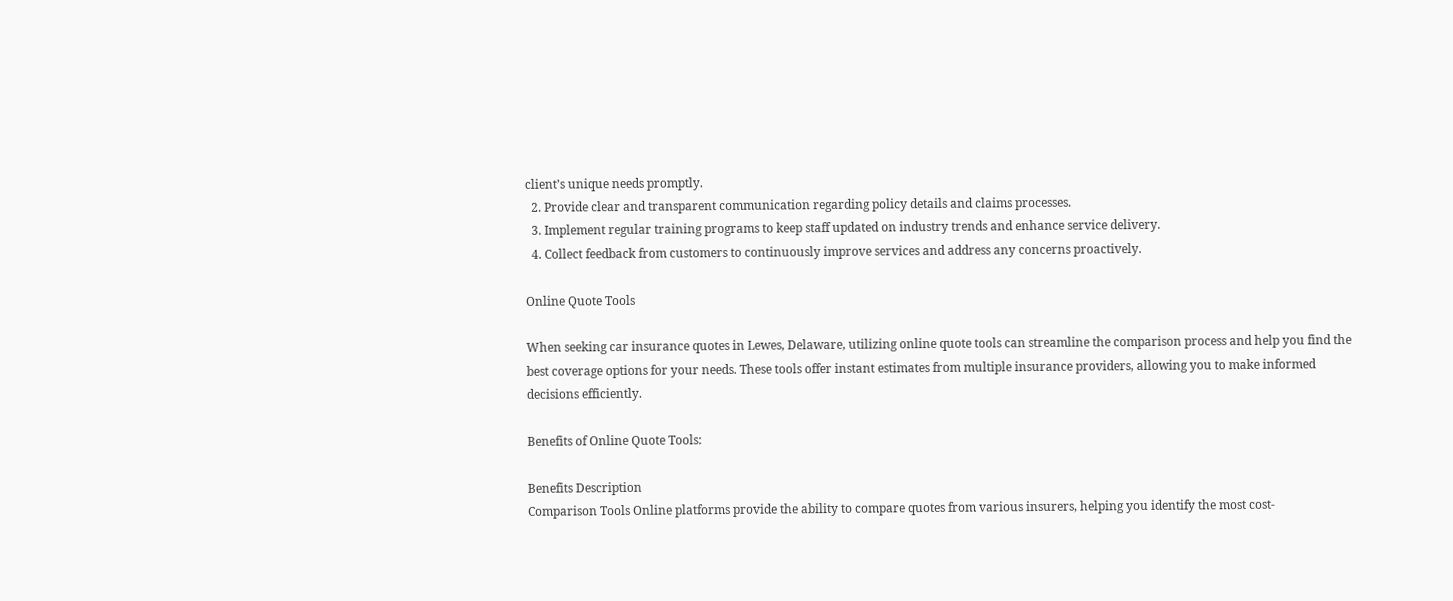client’s unique needs promptly.
  2. Provide clear and transparent communication regarding policy details and claims processes.
  3. Implement regular training programs to keep staff updated on industry trends and enhance service delivery.
  4. Collect feedback from customers to continuously improve services and address any concerns proactively.

Online Quote Tools

When seeking car insurance quotes in Lewes, Delaware, utilizing online quote tools can streamline the comparison process and help you find the best coverage options for your needs. These tools offer instant estimates from multiple insurance providers, allowing you to make informed decisions efficiently.

Benefits of Online Quote Tools:

Benefits Description
Comparison Tools Online platforms provide the ability to compare quotes from various insurers, helping you identify the most cost-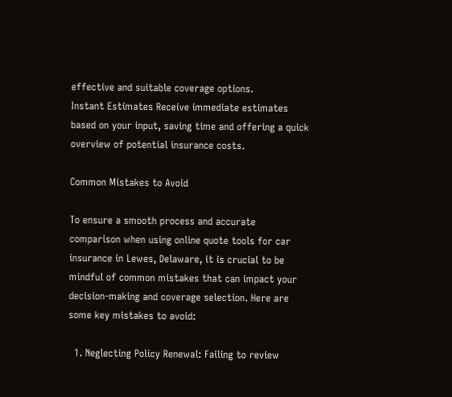effective and suitable coverage options.
Instant Estimates Receive immediate estimates based on your input, saving time and offering a quick overview of potential insurance costs.

Common Mistakes to Avoid

To ensure a smooth process and accurate comparison when using online quote tools for car insurance in Lewes, Delaware, it is crucial to be mindful of common mistakes that can impact your decision-making and coverage selection. Here are some key mistakes to avoid:

  1. Neglecting Policy Renewal: Failing to review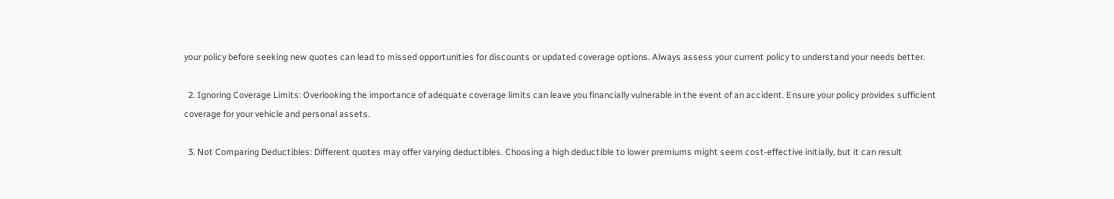your policy before seeking new quotes can lead to missed opportunities for discounts or updated coverage options. Always assess your current policy to understand your needs better.

  2. Ignoring Coverage Limits: Overlooking the importance of adequate coverage limits can leave you financially vulnerable in the event of an accident. Ensure your policy provides sufficient coverage for your vehicle and personal assets.

  3. Not Comparing Deductibles: Different quotes may offer varying deductibles. Choosing a high deductible to lower premiums might seem cost-effective initially, but it can result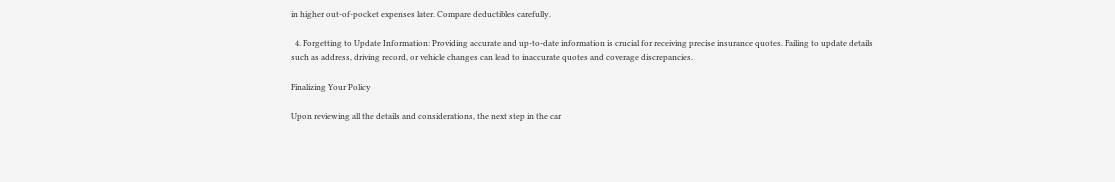in higher out-of-pocket expenses later. Compare deductibles carefully.

  4. Forgetting to Update Information: Providing accurate and up-to-date information is crucial for receiving precise insurance quotes. Failing to update details such as address, driving record, or vehicle changes can lead to inaccurate quotes and coverage discrepancies.

Finalizing Your Policy

Upon reviewing all the details and considerations, the next step in the car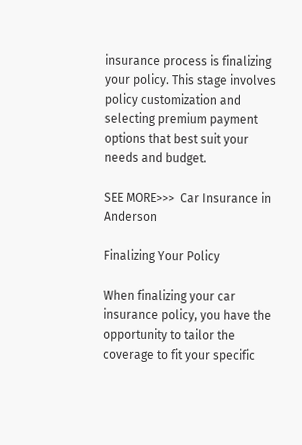insurance process is finalizing your policy. This stage involves policy customization and selecting premium payment options that best suit your needs and budget.

SEE MORE>>>  Car Insurance in Anderson

Finalizing Your Policy

When finalizing your car insurance policy, you have the opportunity to tailor the coverage to fit your specific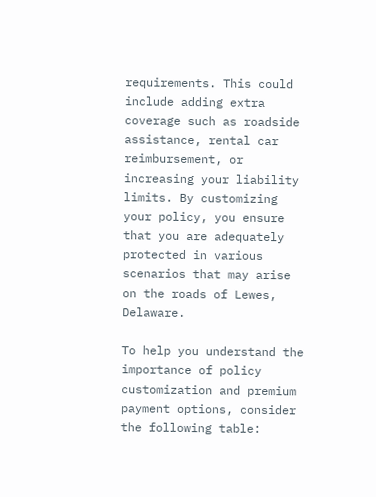requirements. This could include adding extra coverage such as roadside assistance, rental car reimbursement, or increasing your liability limits. By customizing your policy, you ensure that you are adequately protected in various scenarios that may arise on the roads of Lewes, Delaware.

To help you understand the importance of policy customization and premium payment options, consider the following table: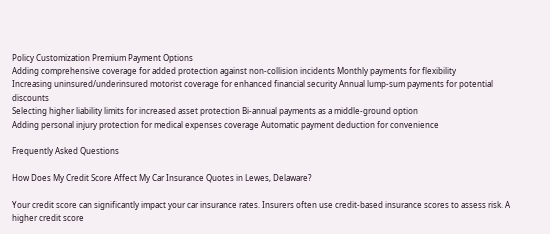Policy Customization Premium Payment Options
Adding comprehensive coverage for added protection against non-collision incidents Monthly payments for flexibility
Increasing uninsured/underinsured motorist coverage for enhanced financial security Annual lump-sum payments for potential discounts
Selecting higher liability limits for increased asset protection Bi-annual payments as a middle-ground option
Adding personal injury protection for medical expenses coverage Automatic payment deduction for convenience

Frequently Asked Questions

How Does My Credit Score Affect My Car Insurance Quotes in Lewes, Delaware?

Your credit score can significantly impact your car insurance rates. Insurers often use credit-based insurance scores to assess risk. A higher credit score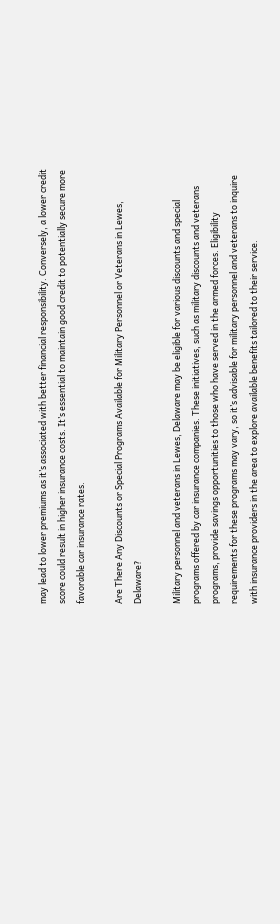may lead to lower premiums as it’s associated with better financial responsibility. Conversely, a lower credit score could result in higher insurance costs. It’s essential to maintain good credit to potentially secure more favorable car insurance rates.

Are There Any Discounts or Special Programs Available for Military Personnel or Veterans in Lewes, Delaware?

Military personnel and veterans in Lewes, Delaware may be eligible for various discounts and special programs offered by car insurance companies. These initiatives, such as military discounts and veterans programs, provide savings opportunities to those who have served in the armed forces. Eligibility requirements for these programs may vary, so it’s advisable for military personnel and veterans to inquire with insurance providers in the area to explore available benefits tailored to their service.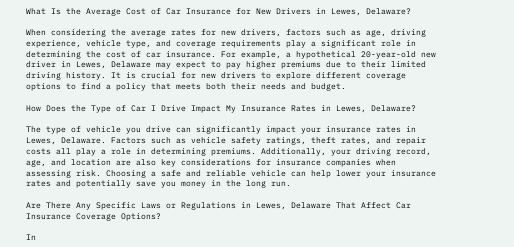What Is the Average Cost of Car Insurance for New Drivers in Lewes, Delaware?

When considering the average rates for new drivers, factors such as age, driving experience, vehicle type, and coverage requirements play a significant role in determining the cost of car insurance. For example, a hypothetical 20-year-old new driver in Lewes, Delaware may expect to pay higher premiums due to their limited driving history. It is crucial for new drivers to explore different coverage options to find a policy that meets both their needs and budget.

How Does the Type of Car I Drive Impact My Insurance Rates in Lewes, Delaware?

The type of vehicle you drive can significantly impact your insurance rates in Lewes, Delaware. Factors such as vehicle safety ratings, theft rates, and repair costs all play a role in determining premiums. Additionally, your driving record, age, and location are also key considerations for insurance companies when assessing risk. Choosing a safe and reliable vehicle can help lower your insurance rates and potentially save you money in the long run.

Are There Any Specific Laws or Regulations in Lewes, Delaware That Affect Car Insurance Coverage Options?

In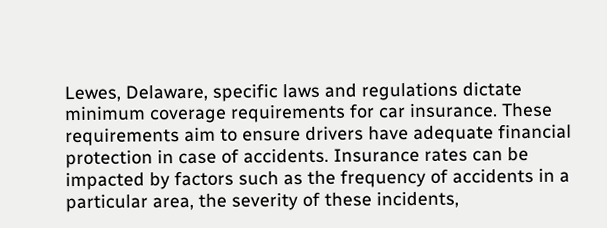Lewes, Delaware, specific laws and regulations dictate minimum coverage requirements for car insurance. These requirements aim to ensure drivers have adequate financial protection in case of accidents. Insurance rates can be impacted by factors such as the frequency of accidents in a particular area, the severity of these incidents,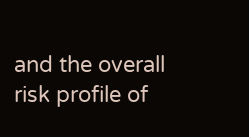and the overall risk profile of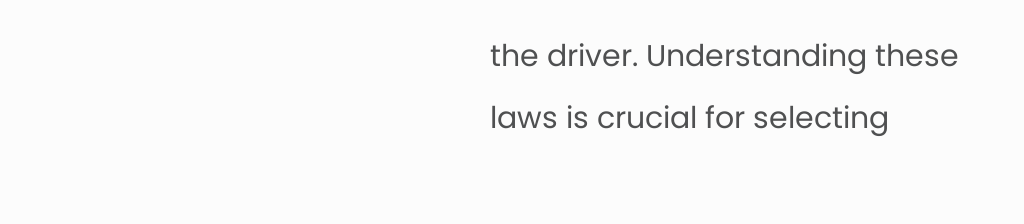the driver. Understanding these laws is crucial for selecting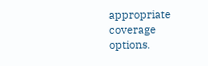appropriate coverage options.